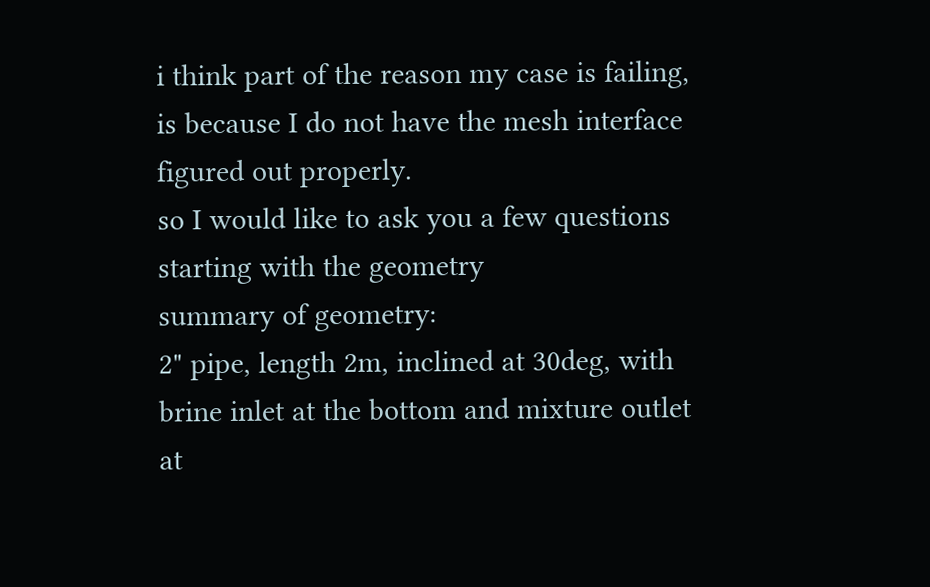i think part of the reason my case is failing, is because I do not have the mesh interface figured out properly.
so I would like to ask you a few questions starting with the geometry
summary of geometry:
2" pipe, length 2m, inclined at 30deg, with brine inlet at the bottom and mixture outlet at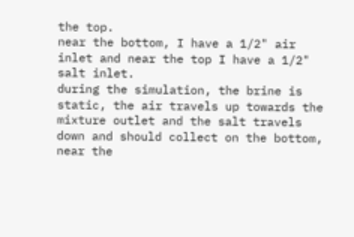the top.
near the bottom, I have a 1/2" air inlet and near the top I have a 1/2" salt inlet.
during the simulation, the brine is static, the air travels up towards the mixture outlet and the salt travels down and should collect on the bottom, near the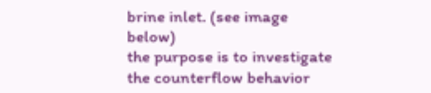brine inlet. (see image below)
the purpose is to investigate the counterflow behavior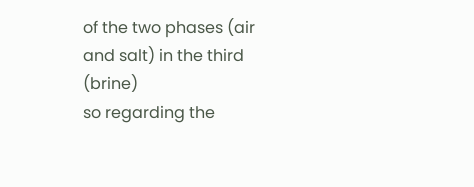of the two phases (air and salt) in the third (brine)
so regarding the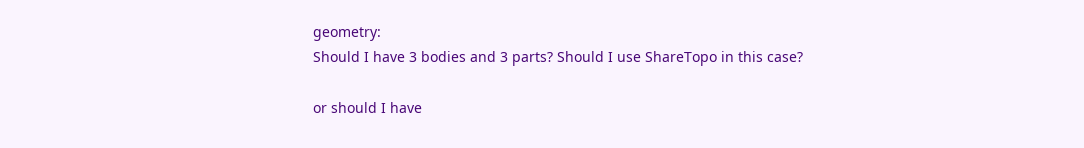geometry:
Should I have 3 bodies and 3 parts? Should I use ShareTopo in this case?

or should I have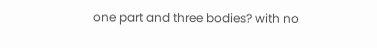one part and three bodies? with no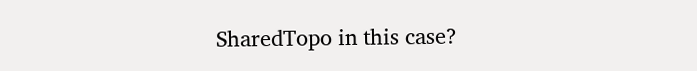SharedTopo in this case?